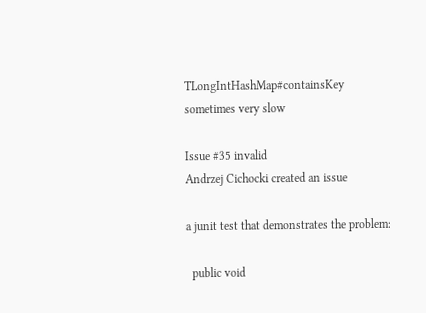TLongIntHashMap#containsKey sometimes very slow

Issue #35 invalid
Andrzej Cichocki created an issue

a junit test that demonstrates the problem:

  public void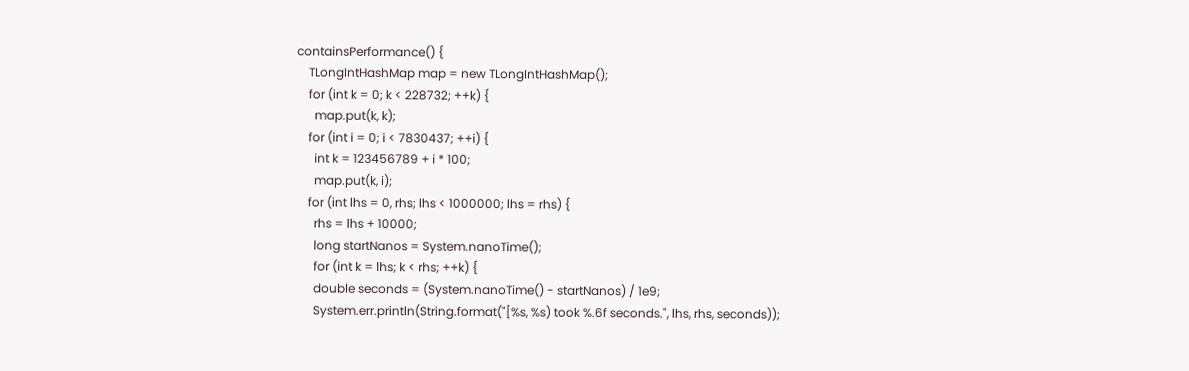containsPerformance() {
    TLongIntHashMap map = new TLongIntHashMap();
    for (int k = 0; k < 228732; ++k) {
      map.put(k, k);
    for (int i = 0; i < 7830437; ++i) {
      int k = 123456789 + i * 100;
      map.put(k, i);
    for (int lhs = 0, rhs; lhs < 1000000; lhs = rhs) {
      rhs = lhs + 10000;
      long startNanos = System.nanoTime();
      for (int k = lhs; k < rhs; ++k) {
      double seconds = (System.nanoTime() - startNanos) / 1e9;
      System.err.println(String.format("[%s, %s) took %.6f seconds.", lhs, rhs, seconds));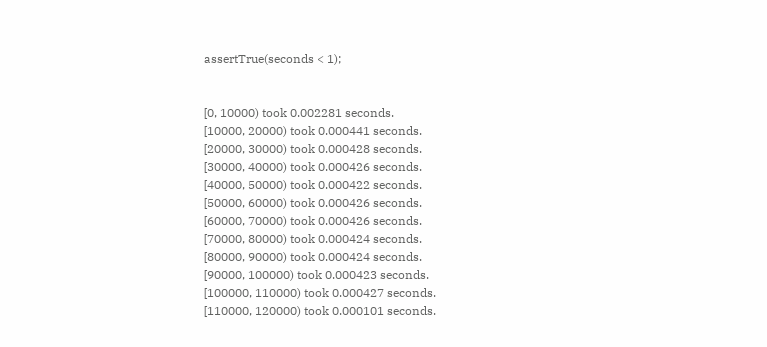assertTrue(seconds < 1);


[0, 10000) took 0.002281 seconds.
[10000, 20000) took 0.000441 seconds.
[20000, 30000) took 0.000428 seconds.
[30000, 40000) took 0.000426 seconds.
[40000, 50000) took 0.000422 seconds.
[50000, 60000) took 0.000426 seconds.
[60000, 70000) took 0.000426 seconds.
[70000, 80000) took 0.000424 seconds.
[80000, 90000) took 0.000424 seconds.
[90000, 100000) took 0.000423 seconds.
[100000, 110000) took 0.000427 seconds.
[110000, 120000) took 0.000101 seconds.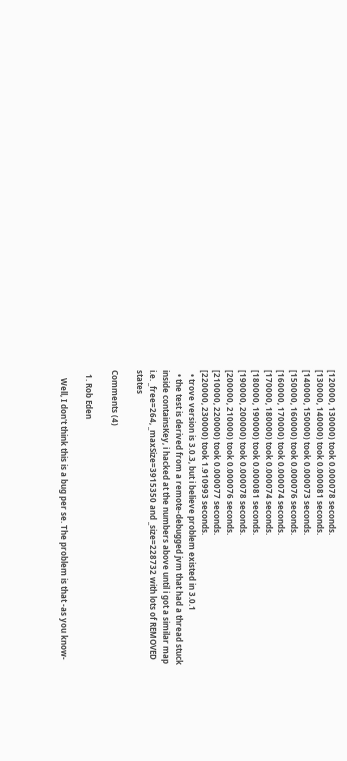[120000, 130000) took 0.000078 seconds.
[130000, 140000) took 0.000081 seconds.
[140000, 150000) took 0.000073 seconds.
[150000, 160000) took 0.000076 seconds.
[160000, 170000) took 0.000074 seconds.
[170000, 180000) took 0.000074 seconds.
[180000, 190000) took 0.000081 seconds.
[190000, 200000) took 0.000078 seconds.
[200000, 210000) took 0.000076 seconds.
[210000, 220000) took 0.000077 seconds.
[220000, 230000) took 1.910993 seconds.
  • trove version is 3.0.3, but i believe problem existed in 3.0.1
  • the test is derived from a remote-debugged jvm that had a thread stuck inside containsKey, i hacked at the numbers above until i got a similar map i.e. _free=264, _maxSize=3915350 and _size=228732 with lots of REMOVED states

Comments (4)

  1. Rob Eden

    Well, I don't think this is a bug per se. The problem is that -as you know-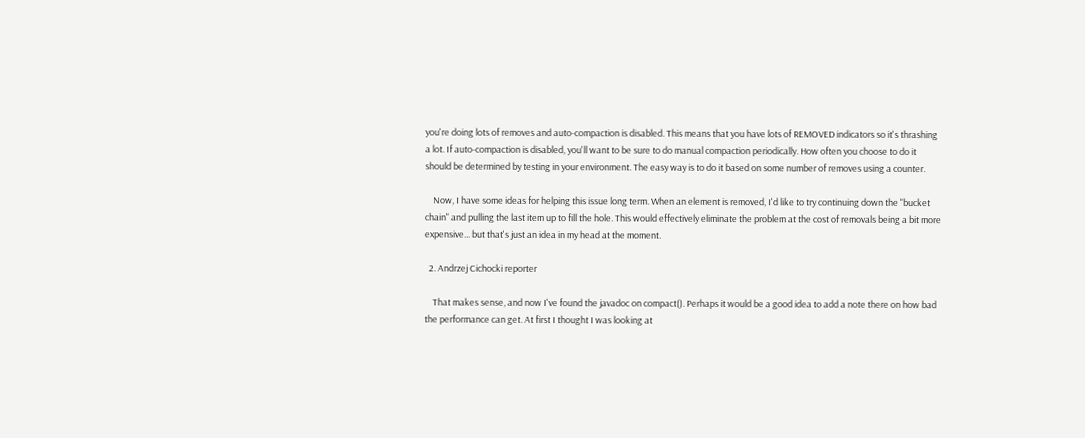you're doing lots of removes and auto-compaction is disabled. This means that you have lots of REMOVED indicators so it's thrashing a lot. If auto-compaction is disabled, you'll want to be sure to do manual compaction periodically. How often you choose to do it should be determined by testing in your environment. The easy way is to do it based on some number of removes using a counter.

    Now, I have some ideas for helping this issue long term. When an element is removed, I'd like to try continuing down the "bucket chain" and pulling the last item up to fill the hole. This would effectively eliminate the problem at the cost of removals being a bit more expensive... but that's just an idea in my head at the moment.

  2. Andrzej Cichocki reporter

    That makes sense, and now I've found the javadoc on compact(). Perhaps it would be a good idea to add a note there on how bad the performance can get. At first I thought I was looking at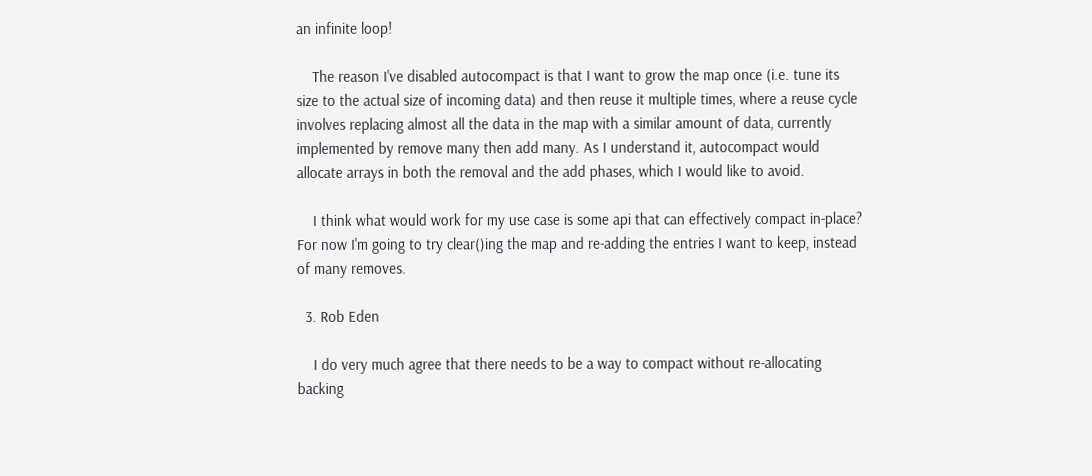an infinite loop!

    The reason I've disabled autocompact is that I want to grow the map once (i.e. tune its size to the actual size of incoming data) and then reuse it multiple times, where a reuse cycle involves replacing almost all the data in the map with a similar amount of data, currently implemented by remove many then add many. As I understand it, autocompact would allocate arrays in both the removal and the add phases, which I would like to avoid.

    I think what would work for my use case is some api that can effectively compact in-place? For now I'm going to try clear()ing the map and re-adding the entries I want to keep, instead of many removes.

  3. Rob Eden

    I do very much agree that there needs to be a way to compact without re-allocating backing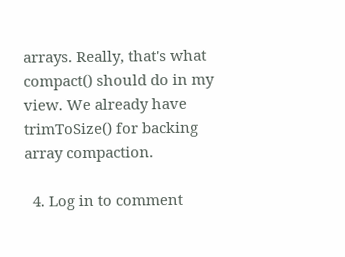arrays. Really, that's what compact() should do in my view. We already have trimToSize() for backing array compaction.

  4. Log in to comment